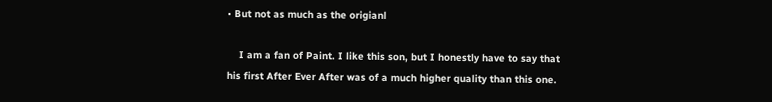• But not as much as the origianl

    I am a fan of Paint. I like this son, but I honestly have to say that his first After Ever After was of a much higher quality than this one.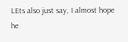LEts also just say, I almost hope he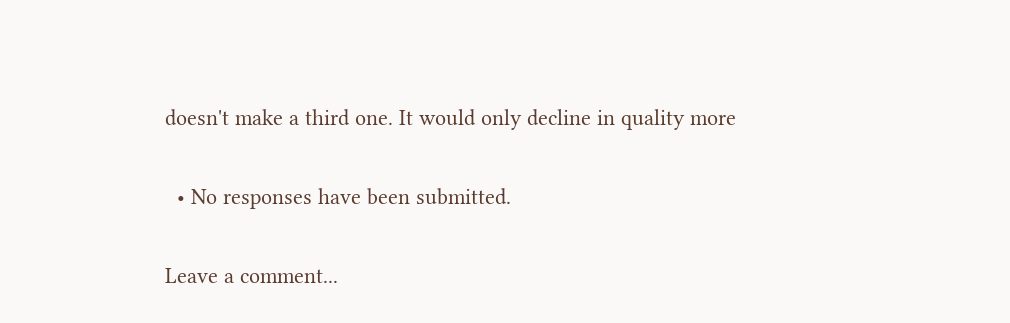doesn't make a third one. It would only decline in quality more

  • No responses have been submitted.

Leave a comment...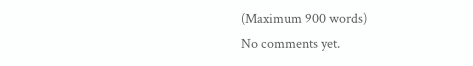(Maximum 900 words)
No comments yet.